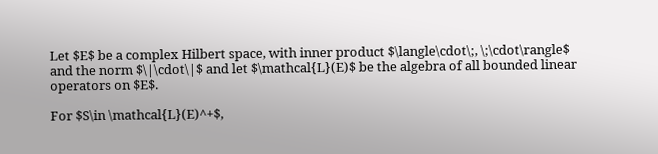Let $E$ be a complex Hilbert space, with inner product $\langle\cdot\;, \;\cdot\rangle$ and the norm $\|\cdot\|$ and let $\mathcal{L}(E)$ be the algebra of all bounded linear operators on $E$.

For $S\in \mathcal{L}(E)^+$,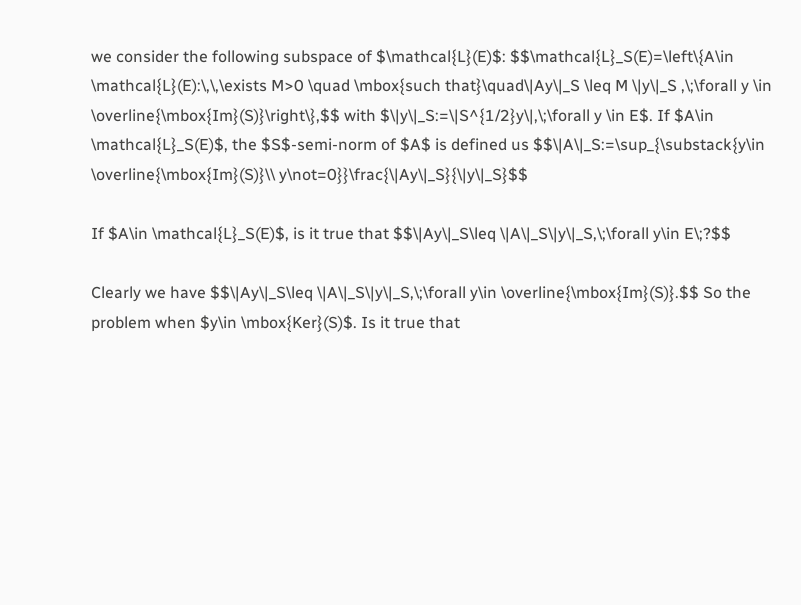we consider the following subspace of $\mathcal{L}(E)$: $$\mathcal{L}_S(E)=\left\{A\in \mathcal{L}(E):\,\,\exists M>0 \quad \mbox{such that}\quad\|Ay\|_S \leq M \|y\|_S ,\;\forall y \in \overline{\mbox{Im}(S)}\right\},$$ with $\|y\|_S:=\|S^{1/2}y\|,\;\forall y \in E$. If $A\in \mathcal{L}_S(E)$, the $S$-semi-norm of $A$ is defined us $$\|A\|_S:=\sup_{\substack{y\in \overline{\mbox{Im}(S)}\\ y\not=0}}\frac{\|Ay\|_S}{\|y\|_S}$$

If $A\in \mathcal{L}_S(E)$, is it true that $$\|Ay\|_S\leq \|A\|_S\|y\|_S,\;\forall y\in E\;?$$

Clearly we have $$\|Ay\|_S\leq \|A\|_S\|y\|_S,\;\forall y\in \overline{\mbox{Im}(S)}.$$ So the problem when $y\in \mbox{Ker}(S)$. Is it true that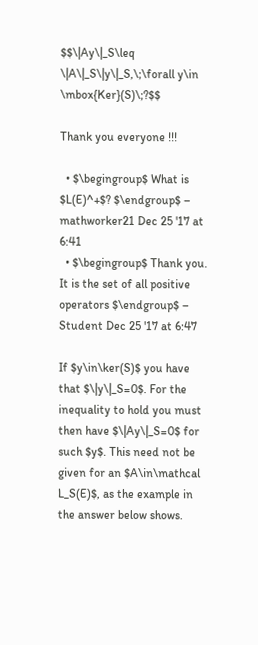$$\|Ay\|_S\leq \|A\|_S\|y\|_S,\;\forall y\in \mbox{Ker}(S)\;?$$

Thank you everyone !!!

  • $\begingroup$ What is $L(E)^+$? $\endgroup$ – mathworker21 Dec 25 '17 at 6:41
  • $\begingroup$ Thank you. It is the set of all positive operators $\endgroup$ – Student Dec 25 '17 at 6:47

If $y\in\ker(S)$ you have that $\|y\|_S=0$. For the inequality to hold you must then have $\|Ay\|_S=0$ for such $y$. This need not be given for an $A\in\mathcal L_S(E)$, as the example in the answer below shows.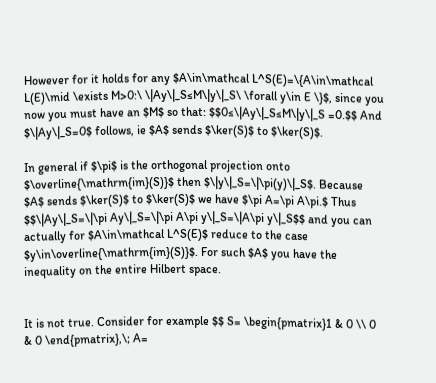However for it holds for any $A\in\mathcal L^S(E)=\{A\in\mathcal L(E)\mid \exists M>0:\ \|Ay\|_S≤M\|y\|_S\ \forall y\in E \}$, since you now you must have an $M$ so that: $$0≤\|Ay\|_S≤M\|y\|_S =0.$$ And $\|Ay\|_S=0$ follows, ie $A$ sends $\ker(S)$ to $\ker(S)$.

In general if $\pi$ is the orthogonal projection onto $\overline{\mathrm{im}(S)}$ then $\|y\|_S=\|\pi(y)\|_S$. Because $A$ sends $\ker(S)$ to $\ker(S)$ we have $\pi A=\pi A\pi.$ Thus $$\|Ay\|_S=\|\pi Ay\|_S=\|\pi A\pi y\|_S=\|A\pi y\|_S$$ and you can actually for $A\in\mathcal L^S(E)$ reduce to the case $y\in\overline{\mathrm{im}(S)}$. For such $A$ you have the inequality on the entire Hilbert space.


It is not true. Consider for example $$ S= \begin{pmatrix}1 & 0 \\ 0 & 0 \end{pmatrix},\; A=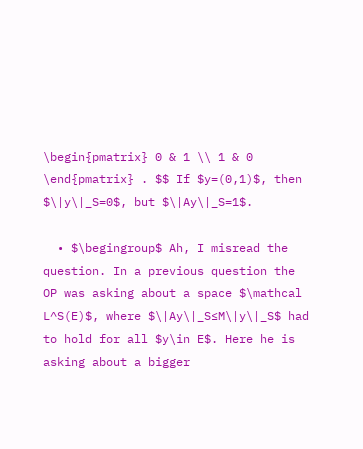\begin{pmatrix} 0 & 1 \\ 1 & 0 \end{pmatrix} . $$ If $y=(0,1)$, then $\|y\|_S=0$, but $\|Ay\|_S=1$.

  • $\begingroup$ Ah, I misread the question. In a previous question the OP was asking about a space $\mathcal L^S(E)$, where $\|Ay\|_S≤M\|y\|_S$ had to hold for all $y\in E$. Here he is asking about a bigger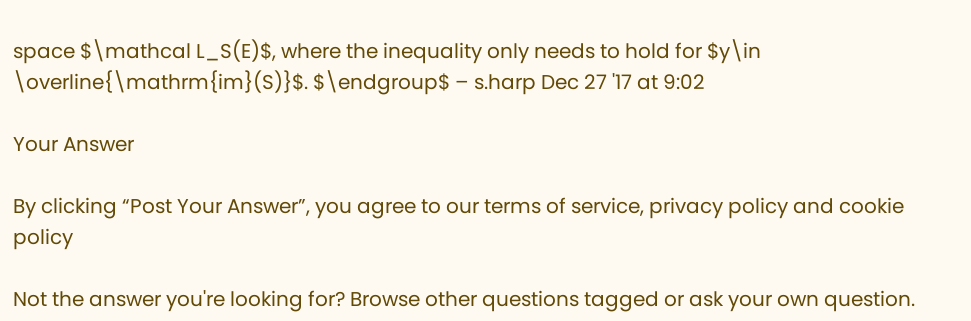space $\mathcal L_S(E)$, where the inequality only needs to hold for $y\in \overline{\mathrm{im}(S)}$. $\endgroup$ – s.harp Dec 27 '17 at 9:02

Your Answer

By clicking “Post Your Answer”, you agree to our terms of service, privacy policy and cookie policy

Not the answer you're looking for? Browse other questions tagged or ask your own question.